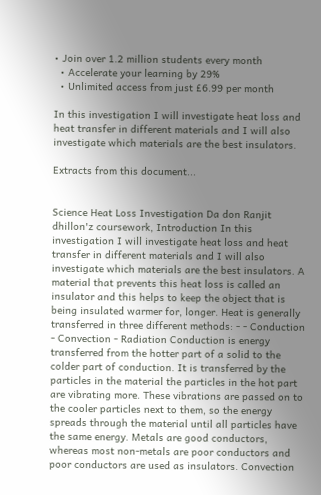• Join over 1.2 million students every month
  • Accelerate your learning by 29%
  • Unlimited access from just £6.99 per month

In this investigation I will investigate heat loss and heat transfer in different materials and I will also investigate which materials are the best insulators.

Extracts from this document...


Science Heat Loss Investigation Da don Ranjit dhillon'z coursework, Introduction In this investigation I will investigate heat loss and heat transfer in different materials and I will also investigate which materials are the best insulators. A material that prevents this heat loss is called an insulator and this helps to keep the object that is being insulated warmer for, longer. Heat is generally transferred in three different methods: - - Conduction - Convection - Radiation Conduction is energy transferred from the hotter part of a solid to the colder part of conduction. It is transferred by the particles in the material the particles in the hot part are vibrating more. These vibrations are passed on to the cooler particles next to them, so the energy spreads through the material until all particles have the same energy. Metals are good conductors, whereas most non-metals are poor conductors and poor conductors are used as insulators. Convection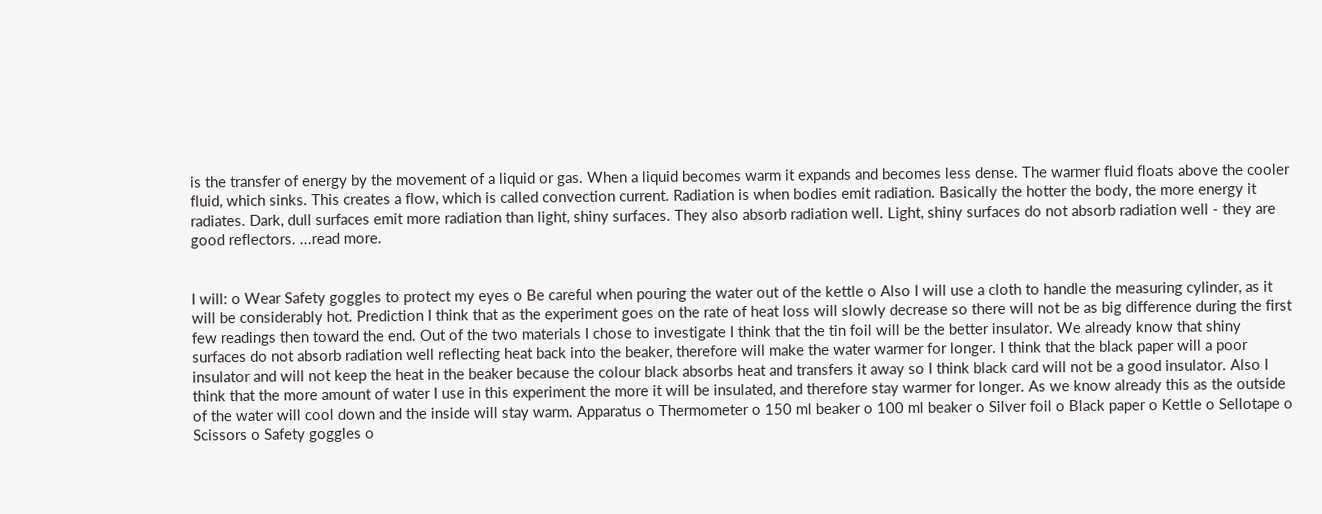is the transfer of energy by the movement of a liquid or gas. When a liquid becomes warm it expands and becomes less dense. The warmer fluid floats above the cooler fluid, which sinks. This creates a flow, which is called convection current. Radiation is when bodies emit radiation. Basically the hotter the body, the more energy it radiates. Dark, dull surfaces emit more radiation than light, shiny surfaces. They also absorb radiation well. Light, shiny surfaces do not absorb radiation well - they are good reflectors. ...read more.


I will: o Wear Safety goggles to protect my eyes o Be careful when pouring the water out of the kettle o Also I will use a cloth to handle the measuring cylinder, as it will be considerably hot. Prediction I think that as the experiment goes on the rate of heat loss will slowly decrease so there will not be as big difference during the first few readings then toward the end. Out of the two materials I chose to investigate I think that the tin foil will be the better insulator. We already know that shiny surfaces do not absorb radiation well reflecting heat back into the beaker, therefore will make the water warmer for longer. I think that the black paper will a poor insulator and will not keep the heat in the beaker because the colour black absorbs heat and transfers it away so I think black card will not be a good insulator. Also I think that the more amount of water I use in this experiment the more it will be insulated, and therefore stay warmer for longer. As we know already this as the outside of the water will cool down and the inside will stay warm. Apparatus o Thermometer o 150 ml beaker o 100 ml beaker o Silver foil o Black paper o Kettle o Sellotape o Scissors o Safety goggles o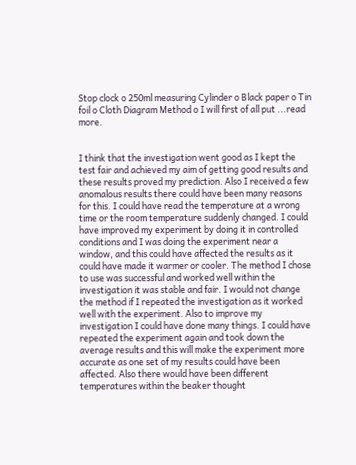Stop clock o 250ml measuring Cylinder o Black paper o Tin foil o Cloth Diagram Method o I will first of all put ...read more.


I think that the investigation went good as I kept the test fair and achieved my aim of getting good results and these results proved my prediction. Also I received a few anomalous results there could have been many reasons for this. I could have read the temperature at a wrong time or the room temperature suddenly changed. I could have improved my experiment by doing it in controlled conditions and I was doing the experiment near a window, and this could have affected the results as it could have made it warmer or cooler. The method I chose to use was successful and worked well within the investigation it was stable and fair. I would not change the method if I repeated the investigation as it worked well with the experiment. Also to improve my investigation I could have done many things. I could have repeated the experiment again and took down the average results and this will make the experiment more accurate as one set of my results could have been affected. Also there would have been different temperatures within the beaker thought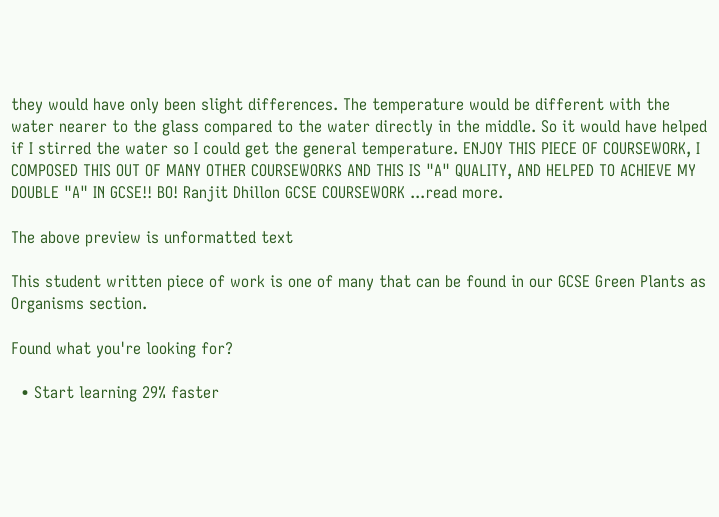they would have only been slight differences. The temperature would be different with the water nearer to the glass compared to the water directly in the middle. So it would have helped if I stirred the water so I could get the general temperature. ENJOY THIS PIECE OF COURSEWORK, I COMPOSED THIS OUT OF MANY OTHER COURSEWORKS AND THIS IS "A" QUALITY, AND HELPED TO ACHIEVE MY DOUBLE "A" IN GCSE!! BO! Ranjit Dhillon GCSE COURSEWORK ...read more.

The above preview is unformatted text

This student written piece of work is one of many that can be found in our GCSE Green Plants as Organisms section.

Found what you're looking for?

  • Start learning 29% faster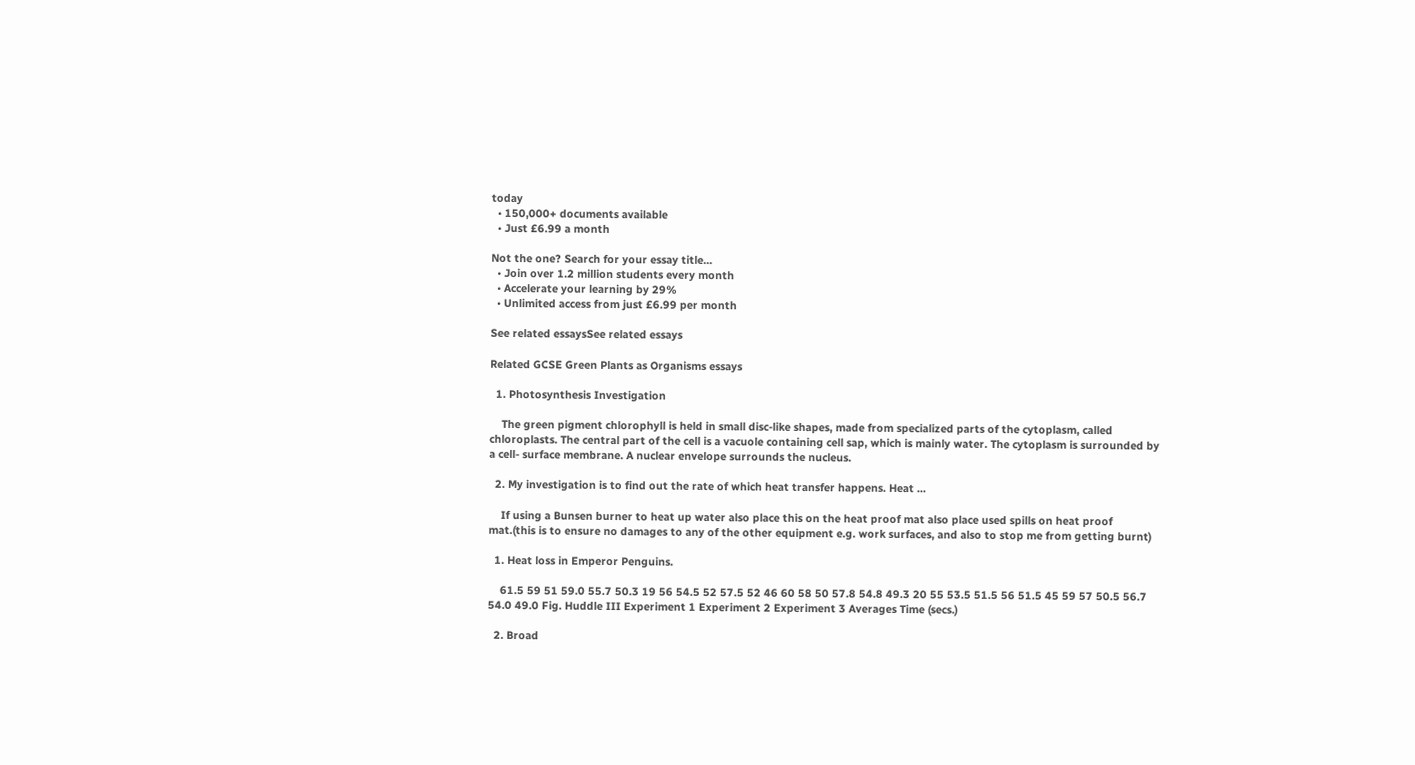today
  • 150,000+ documents available
  • Just £6.99 a month

Not the one? Search for your essay title...
  • Join over 1.2 million students every month
  • Accelerate your learning by 29%
  • Unlimited access from just £6.99 per month

See related essaysSee related essays

Related GCSE Green Plants as Organisms essays

  1. Photosynthesis Investigation

    The green pigment chlorophyll is held in small disc-like shapes, made from specialized parts of the cytoplasm, called chloroplasts. The central part of the cell is a vacuole containing cell sap, which is mainly water. The cytoplasm is surrounded by a cell- surface membrane. A nuclear envelope surrounds the nucleus.

  2. My investigation is to find out the rate of which heat transfer happens. Heat ...

    If using a Bunsen burner to heat up water also place this on the heat proof mat also place used spills on heat proof mat.(this is to ensure no damages to any of the other equipment e.g. work surfaces, and also to stop me from getting burnt)

  1. Heat loss in Emperor Penguins.

    61.5 59 51 59.0 55.7 50.3 19 56 54.5 52 57.5 52 46 60 58 50 57.8 54.8 49.3 20 55 53.5 51.5 56 51.5 45 59 57 50.5 56.7 54.0 49.0 Fig. Huddle III Experiment 1 Experiment 2 Experiment 3 Averages Time (secs.)

  2. Broad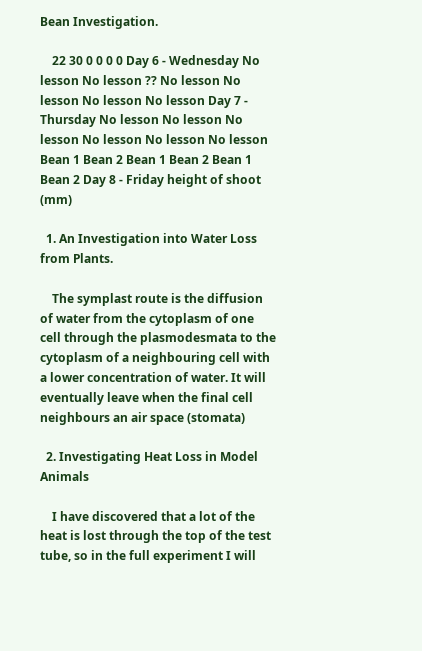Bean Investigation.

    22 30 0 0 0 0 Day 6 - Wednesday No lesson No lesson ?? No lesson No lesson No lesson No lesson Day 7 - Thursday No lesson No lesson No lesson No lesson No lesson No lesson Bean 1 Bean 2 Bean 1 Bean 2 Bean 1 Bean 2 Day 8 - Friday height of shoot (mm)

  1. An Investigation into Water Loss from Plants.

    The symplast route is the diffusion of water from the cytoplasm of one cell through the plasmodesmata to the cytoplasm of a neighbouring cell with a lower concentration of water. It will eventually leave when the final cell neighbours an air space (stomata)

  2. Investigating Heat Loss in Model Animals

    I have discovered that a lot of the heat is lost through the top of the test tube, so in the full experiment I will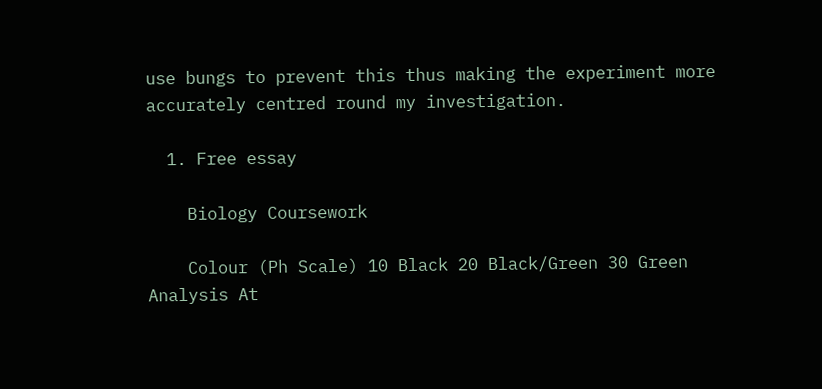use bungs to prevent this thus making the experiment more accurately centred round my investigation.

  1. Free essay

    Biology Coursework

    Colour (Ph Scale) 10 Black 20 Black/Green 30 Green Analysis At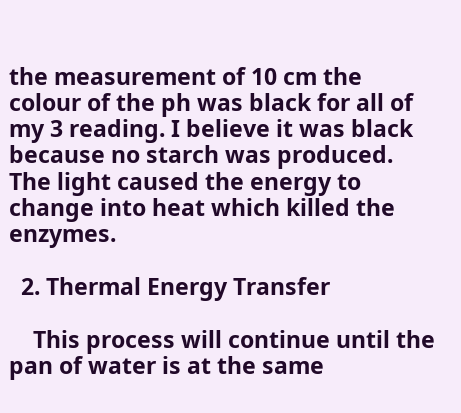the measurement of 10 cm the colour of the ph was black for all of my 3 reading. I believe it was black because no starch was produced. The light caused the energy to change into heat which killed the enzymes.

  2. Thermal Energy Transfer

    This process will continue until the pan of water is at the same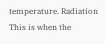temperature. Radiation This is when the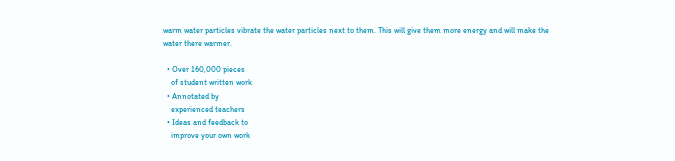warm water particles vibrate the water particles next to them. This will give them more energy and will make the water there warmer.

  • Over 160,000 pieces
    of student written work
  • Annotated by
    experienced teachers
  • Ideas and feedback to
    improve your own work